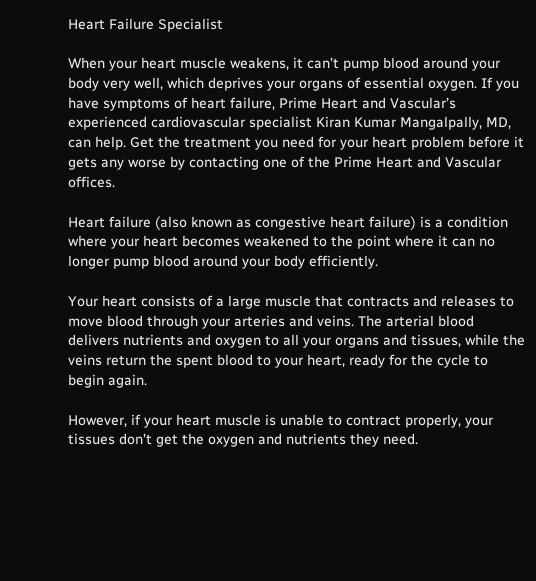Heart Failure Specialist

When your heart muscle weakens, it can’t pump blood around your body very well, which deprives your organs of essential oxygen. If you have symptoms of heart failure, Prime Heart and Vascular’s experienced cardiovascular specialist Kiran Kumar Mangalpally, MD, can help. Get the treatment you need for your heart problem before it gets any worse by contacting one of the Prime Heart and Vascular offices.

Heart failure (also known as congestive heart failure) is a condition where your heart becomes weakened to the point where it can no longer pump blood around your body efficiently.

Your heart consists of a large muscle that contracts and releases to move blood through your arteries and veins. The arterial blood delivers nutrients and oxygen to all your organs and tissues, while the veins return the spent blood to your heart, ready for the cycle to begin again.

However, if your heart muscle is unable to contract properly, your tissues don’t get the oxygen and nutrients they need.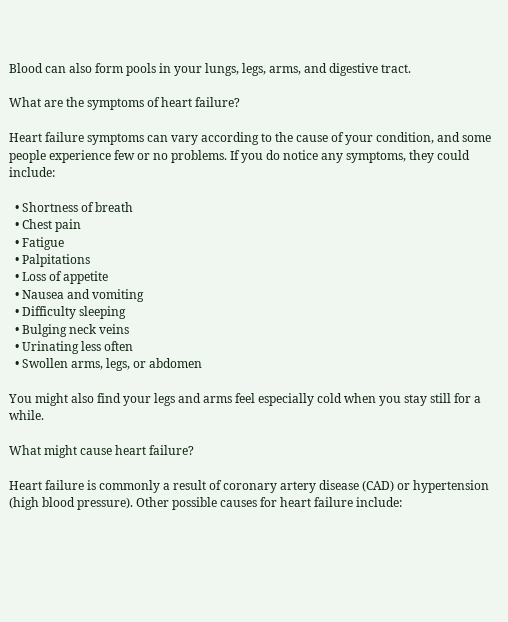Blood can also form pools in your lungs, legs, arms, and digestive tract.

What are the symptoms of heart failure?

Heart failure symptoms can vary according to the cause of your condition, and some people experience few or no problems. If you do notice any symptoms, they could include:

  • Shortness of breath
  • Chest pain
  • Fatigue
  • Palpitations
  • Loss of appetite
  • Nausea and vomiting
  • Difficulty sleeping
  • Bulging neck veins
  • Urinating less often
  • Swollen arms, legs, or abdomen

You might also find your legs and arms feel especially cold when you stay still for a while.

What might cause heart failure?

Heart failure is commonly a result of coronary artery disease (CAD) or hypertension (high blood pressure). Other possible causes for heart failure include: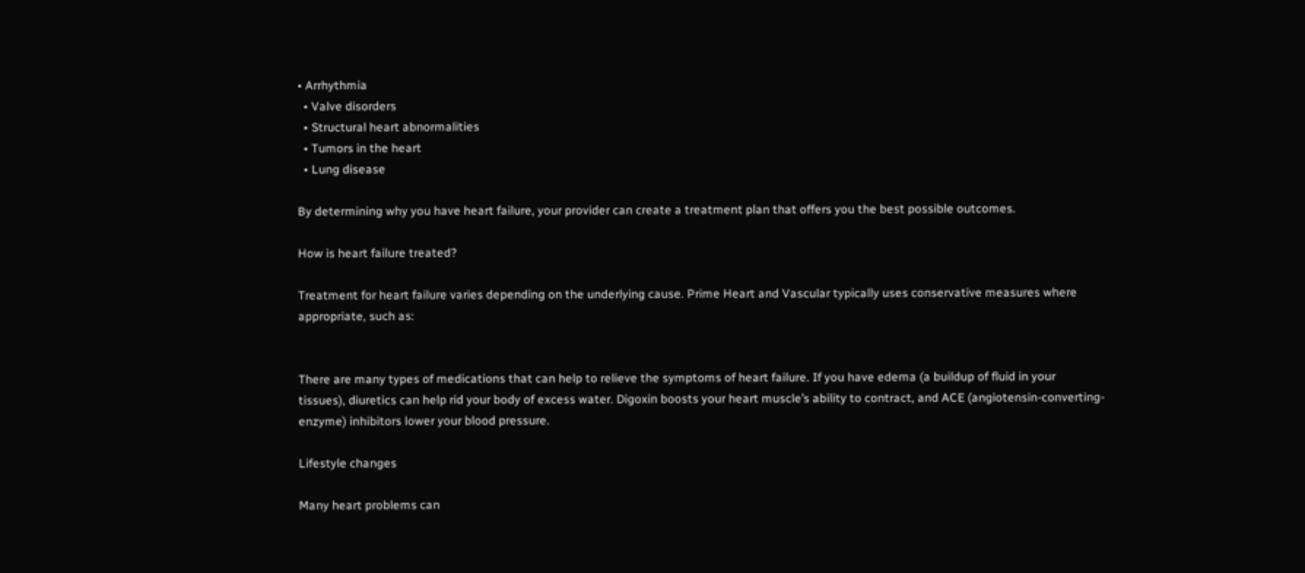• Arrhythmia
  • Valve disorders
  • Structural heart abnormalities
  • Tumors in the heart
  • Lung disease

By determining why you have heart failure, your provider can create a treatment plan that offers you the best possible outcomes.

How is heart failure treated?

Treatment for heart failure varies depending on the underlying cause. Prime Heart and Vascular typically uses conservative measures where appropriate, such as:


There are many types of medications that can help to relieve the symptoms of heart failure. If you have edema (a buildup of fluid in your tissues), diuretics can help rid your body of excess water. Digoxin boosts your heart muscle’s ability to contract, and ACE (angiotensin-converting-enzyme) inhibitors lower your blood pressure.

Lifestyle changes

Many heart problems can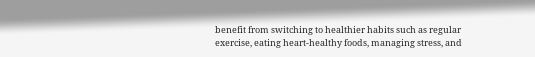benefit from switching to healthier habits such as regular exercise, eating heart-healthy foods, managing stress, and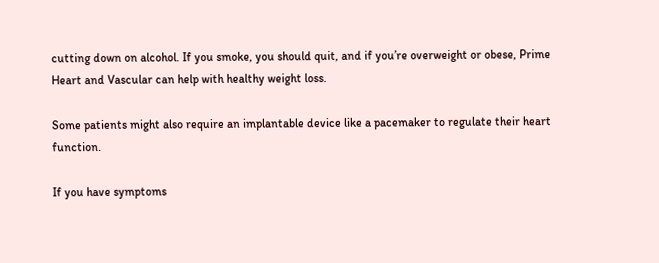cutting down on alcohol. If you smoke, you should quit, and if you’re overweight or obese, Prime Heart and Vascular can help with healthy weight loss.

Some patients might also require an implantable device like a pacemaker to regulate their heart function.

If you have symptoms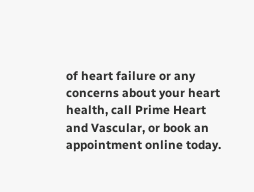of heart failure or any concerns about your heart health, call Prime Heart and Vascular, or book an appointment online today.